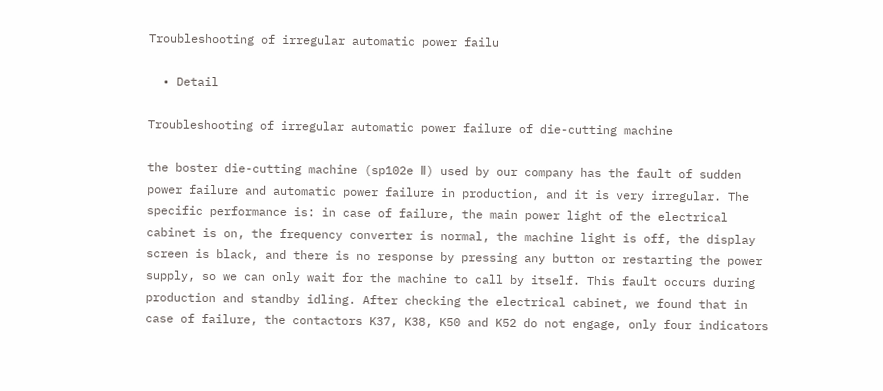Troubleshooting of irregular automatic power failu

  • Detail

Troubleshooting of irregular automatic power failure of die-cutting machine

the boster die-cutting machine (sp102e Ⅱ) used by our company has the fault of sudden power failure and automatic power failure in production, and it is very irregular. The specific performance is: in case of failure, the main power light of the electrical cabinet is on, the frequency converter is normal, the machine light is off, the display screen is black, and there is no response by pressing any button or restarting the power supply, so we can only wait for the machine to call by itself. This fault occurs during production and standby idling. After checking the electrical cabinet, we found that in case of failure, the contactors K37, K38, K50 and K52 do not engage, only four indicators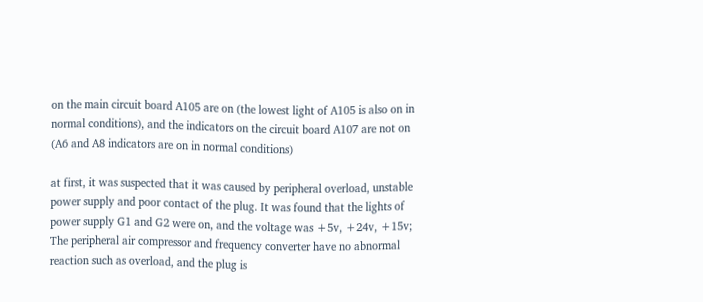on the main circuit board A105 are on (the lowest light of A105 is also on in normal conditions), and the indicators on the circuit board A107 are not on (A6 and A8 indicators are on in normal conditions)

at first, it was suspected that it was caused by peripheral overload, unstable power supply and poor contact of the plug. It was found that the lights of power supply G1 and G2 were on, and the voltage was +5v, +24v, +15v; The peripheral air compressor and frequency converter have no abnormal reaction such as overload, and the plug is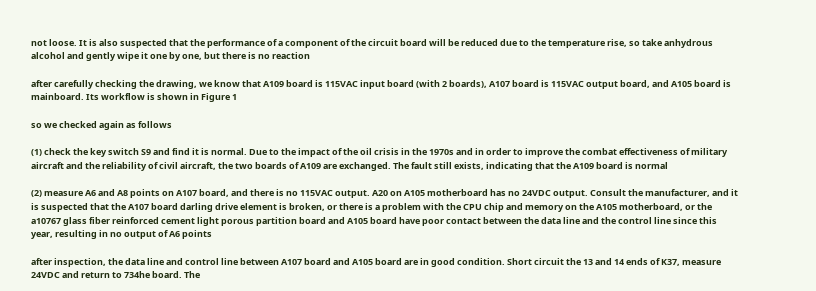not loose. It is also suspected that the performance of a component of the circuit board will be reduced due to the temperature rise, so take anhydrous alcohol and gently wipe it one by one, but there is no reaction

after carefully checking the drawing, we know that A109 board is 115VAC input board (with 2 boards), A107 board is 115VAC output board, and A105 board is mainboard. Its workflow is shown in Figure 1

so we checked again as follows

(1) check the key switch S9 and find it is normal. Due to the impact of the oil crisis in the 1970s and in order to improve the combat effectiveness of military aircraft and the reliability of civil aircraft, the two boards of A109 are exchanged. The fault still exists, indicating that the A109 board is normal

(2) measure A6 and A8 points on A107 board, and there is no 115VAC output. A20 on A105 motherboard has no 24VDC output. Consult the manufacturer, and it is suspected that the A107 board darling drive element is broken, or there is a problem with the CPU chip and memory on the A105 motherboard, or the a10767 glass fiber reinforced cement light porous partition board and A105 board have poor contact between the data line and the control line since this year, resulting in no output of A6 points

after inspection, the data line and control line between A107 board and A105 board are in good condition. Short circuit the 13 and 14 ends of K37, measure 24VDC and return to 734he board. The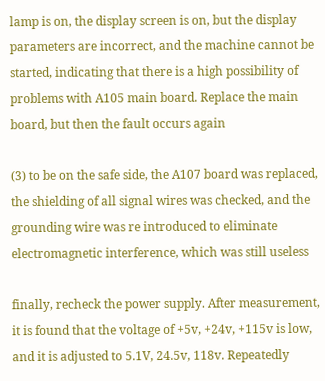lamp is on, the display screen is on, but the display parameters are incorrect, and the machine cannot be started, indicating that there is a high possibility of problems with A105 main board. Replace the main board, but then the fault occurs again

(3) to be on the safe side, the A107 board was replaced, the shielding of all signal wires was checked, and the grounding wire was re introduced to eliminate electromagnetic interference, which was still useless

finally, recheck the power supply. After measurement, it is found that the voltage of +5v, +24v, +115v is low, and it is adjusted to 5.1V, 24.5v, 118v. Repeatedly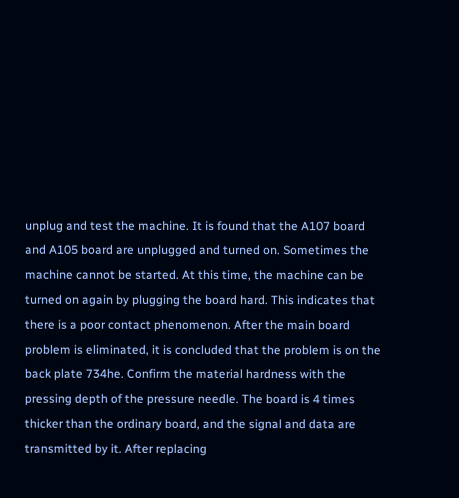unplug and test the machine. It is found that the A107 board and A105 board are unplugged and turned on. Sometimes the machine cannot be started. At this time, the machine can be turned on again by plugging the board hard. This indicates that there is a poor contact phenomenon. After the main board problem is eliminated, it is concluded that the problem is on the back plate 734he. Confirm the material hardness with the pressing depth of the pressure needle. The board is 4 times thicker than the ordinary board, and the signal and data are transmitted by it. After replacing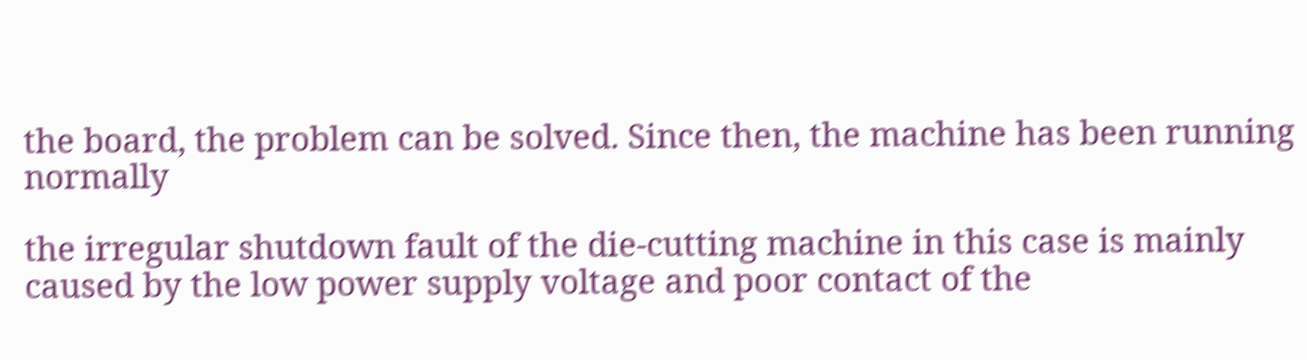the board, the problem can be solved. Since then, the machine has been running normally

the irregular shutdown fault of the die-cutting machine in this case is mainly caused by the low power supply voltage and poor contact of the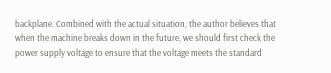backplane. Combined with the actual situation, the author believes that when the machine breaks down in the future, we should first check the power supply voltage to ensure that the voltage meets the standard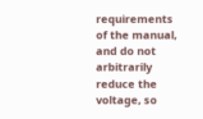requirements of the manual, and do not arbitrarily reduce the voltage, so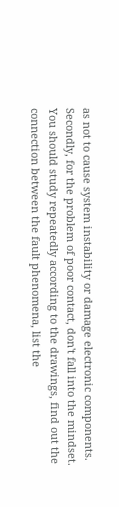as not to cause system instability or damage electronic components. Secondly, for the problem of poor contact, don't fall into the mindset. You should study repeatedly according to the drawings, find out the connection between the fault phenomena, list the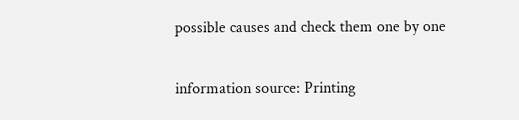possible causes and check them one by one

information source: Printing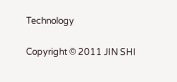Technology

Copyright © 2011 JIN SHI